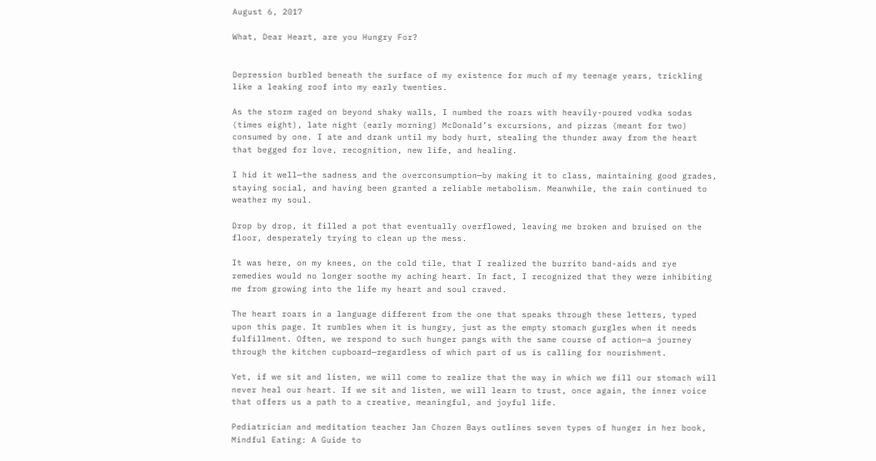August 6, 2017

What, Dear Heart, are you Hungry For?


Depression burbled beneath the surface of my existence for much of my teenage years, trickling like a leaking roof into my early twenties.

As the storm raged on beyond shaky walls, I numbed the roars with heavily-poured vodka sodas (times eight), late night (early morning) McDonald’s excursions, and pizzas (meant for two) consumed by one. I ate and drank until my body hurt, stealing the thunder away from the heart that begged for love, recognition, new life, and healing.

I hid it well—the sadness and the overconsumption—by making it to class, maintaining good grades, staying social, and having been granted a reliable metabolism. Meanwhile, the rain continued to weather my soul.

Drop by drop, it filled a pot that eventually overflowed, leaving me broken and bruised on the floor, desperately trying to clean up the mess.

It was here, on my knees, on the cold tile, that I realized the burrito band-aids and rye remedies would no longer soothe my aching heart. In fact, I recognized that they were inhibiting me from growing into the life my heart and soul craved.

The heart roars in a language different from the one that speaks through these letters, typed upon this page. It rumbles when it is hungry, just as the empty stomach gurgles when it needs fulfillment. Often, we respond to such hunger pangs with the same course of action—a journey through the kitchen cupboard—regardless of which part of us is calling for nourishment.

Yet, if we sit and listen, we will come to realize that the way in which we fill our stomach will never heal our heart. If we sit and listen, we will learn to trust, once again, the inner voice that offers us a path to a creative, meaningful, and joyful life.

Pediatrician and meditation teacher Jan Chozen Bays outlines seven types of hunger in her book, Mindful Eating: A Guide to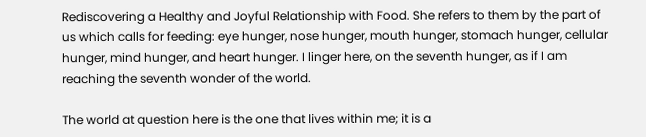Rediscovering a Healthy and Joyful Relationship with Food. She refers to them by the part of us which calls for feeding: eye hunger, nose hunger, mouth hunger, stomach hunger, cellular hunger, mind hunger, and heart hunger. I linger here, on the seventh hunger, as if I am reaching the seventh wonder of the world.

The world at question here is the one that lives within me; it is a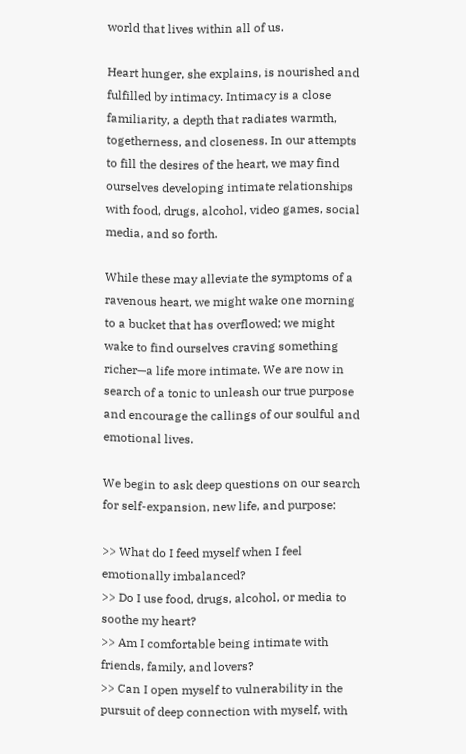world that lives within all of us.

Heart hunger, she explains, is nourished and fulfilled by intimacy. Intimacy is a close familiarity, a depth that radiates warmth, togetherness, and closeness. In our attempts to fill the desires of the heart, we may find ourselves developing intimate relationships with food, drugs, alcohol, video games, social media, and so forth.

While these may alleviate the symptoms of a ravenous heart, we might wake one morning to a bucket that has overflowed; we might wake to find ourselves craving something richer—a life more intimate. We are now in search of a tonic to unleash our true purpose and encourage the callings of our soulful and emotional lives.

We begin to ask deep questions on our search for self-expansion, new life, and purpose:

>> What do I feed myself when I feel emotionally imbalanced?
>> Do I use food, drugs, alcohol, or media to soothe my heart?
>> Am I comfortable being intimate with friends, family, and lovers?
>> Can I open myself to vulnerability in the pursuit of deep connection with myself, with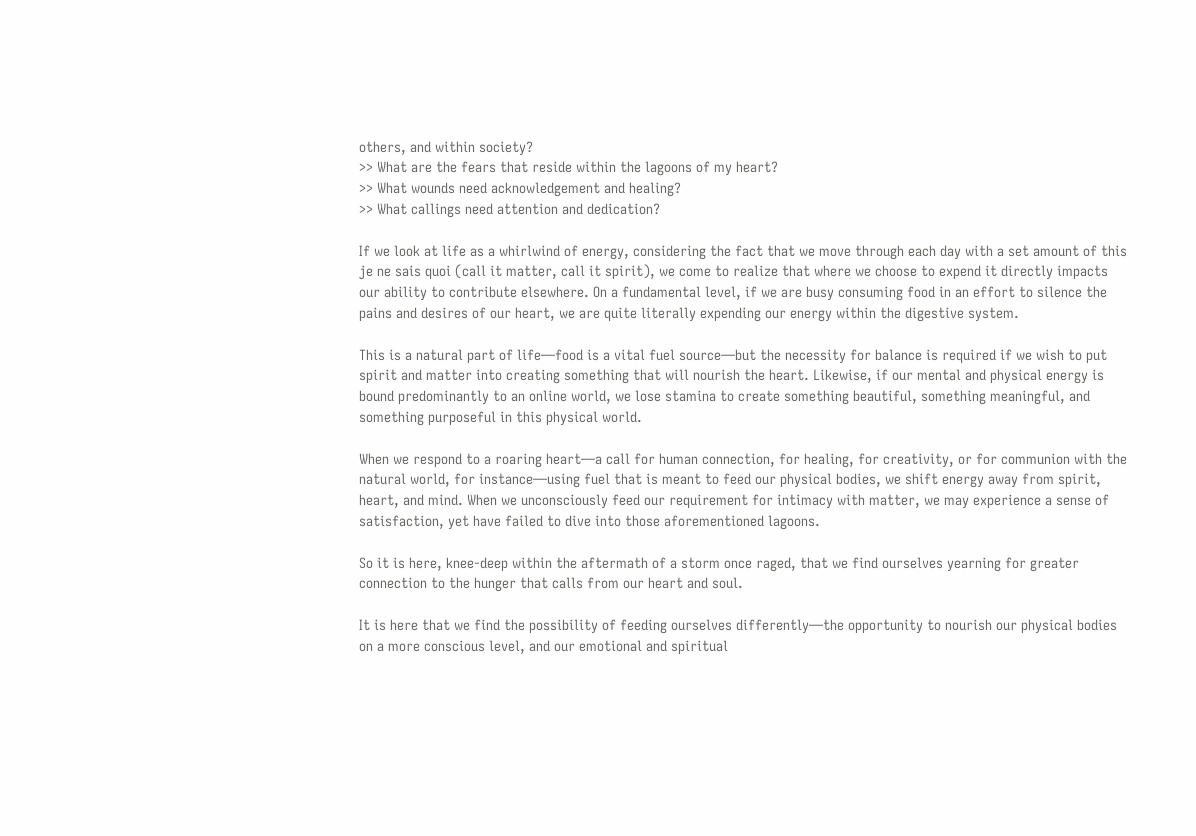others, and within society?
>> What are the fears that reside within the lagoons of my heart?
>> What wounds need acknowledgement and healing?
>> What callings need attention and dedication?

If we look at life as a whirlwind of energy, considering the fact that we move through each day with a set amount of this je ne sais quoi (call it matter, call it spirit), we come to realize that where we choose to expend it directly impacts our ability to contribute elsewhere. On a fundamental level, if we are busy consuming food in an effort to silence the pains and desires of our heart, we are quite literally expending our energy within the digestive system.

This is a natural part of life—food is a vital fuel source—but the necessity for balance is required if we wish to put spirit and matter into creating something that will nourish the heart. Likewise, if our mental and physical energy is bound predominantly to an online world, we lose stamina to create something beautiful, something meaningful, and something purposeful in this physical world.

When we respond to a roaring heart—a call for human connection, for healing, for creativity, or for communion with the natural world, for instance—using fuel that is meant to feed our physical bodies, we shift energy away from spirit, heart, and mind. When we unconsciously feed our requirement for intimacy with matter, we may experience a sense of satisfaction, yet have failed to dive into those aforementioned lagoons.

So it is here, knee-deep within the aftermath of a storm once raged, that we find ourselves yearning for greater connection to the hunger that calls from our heart and soul.

It is here that we find the possibility of feeding ourselves differently—the opportunity to nourish our physical bodies on a more conscious level, and our emotional and spiritual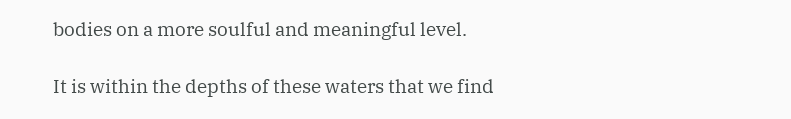bodies on a more soulful and meaningful level.

It is within the depths of these waters that we find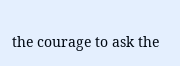the courage to ask the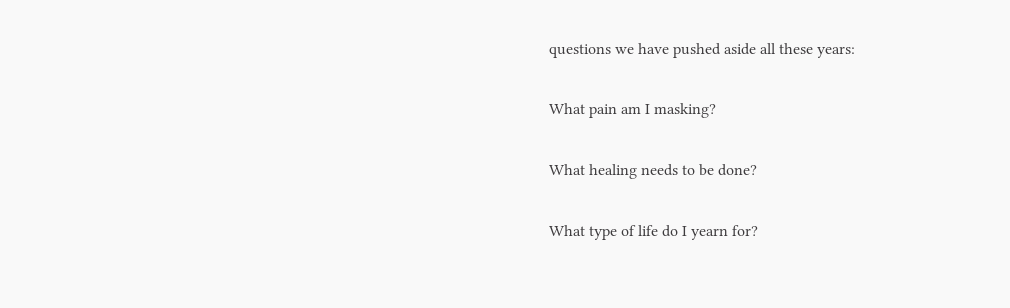questions we have pushed aside all these years:

What pain am I masking?

What healing needs to be done?

What type of life do I yearn for?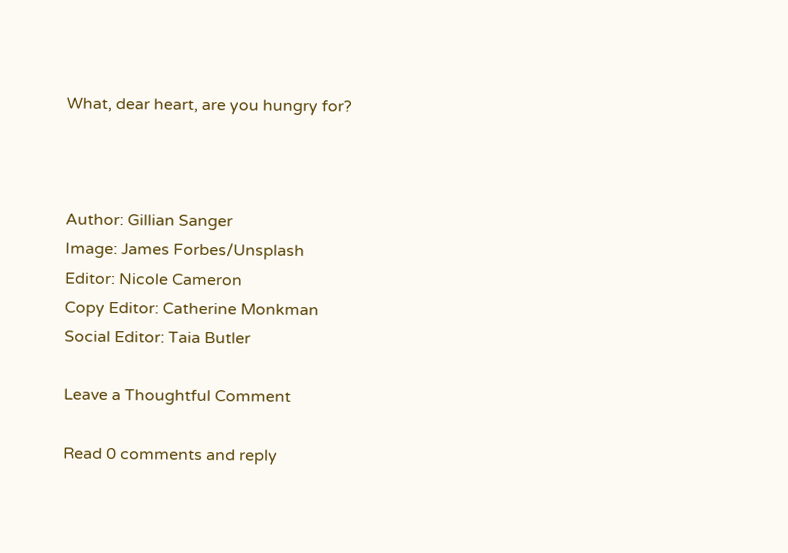What, dear heart, are you hungry for?



Author: Gillian Sanger
Image: James Forbes/Unsplash
Editor: Nicole Cameron
Copy Editor: Catherine Monkman
Social Editor: Taia Butler

Leave a Thoughtful Comment

Read 0 comments and reply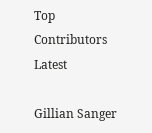Top Contributors Latest

Gillian Sanger